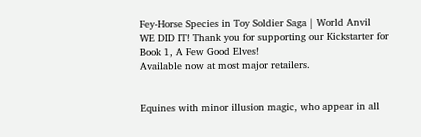Fey-Horse Species in Toy Soldier Saga | World Anvil
WE DID IT! Thank you for supporting our Kickstarter for Book 1, A Few Good Elves!
Available now at most major retailers.


Equines with minor illusion magic, who appear in all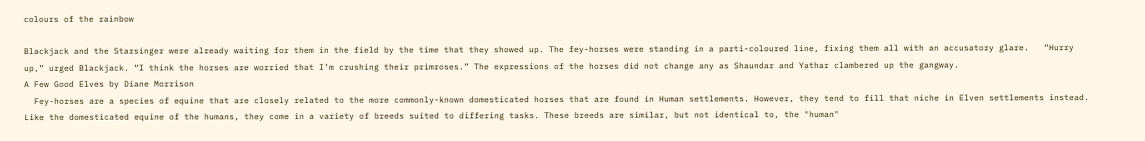colours of the rainbow

Blackjack and the Starsinger were already waiting for them in the field by the time that they showed up. The fey-horses were standing in a parti-coloured line, fixing them all with an accusatory glare.   “Hurry up,” urged Blackjack. “I think the horses are worried that I’m crushing their primroses.” The expressions of the horses did not change any as Shaundar and Yathar clambered up the gangway.
A Few Good Elves by Diane Morrison
  Fey-horses are a species of equine that are closely related to the more commonly-known domesticated horses that are found in Human settlements. However, they tend to fill that niche in Elven settlements instead. Like the domesticated equine of the humans, they come in a variety of breeds suited to differing tasks. These breeds are similar, but not identical to, the "human"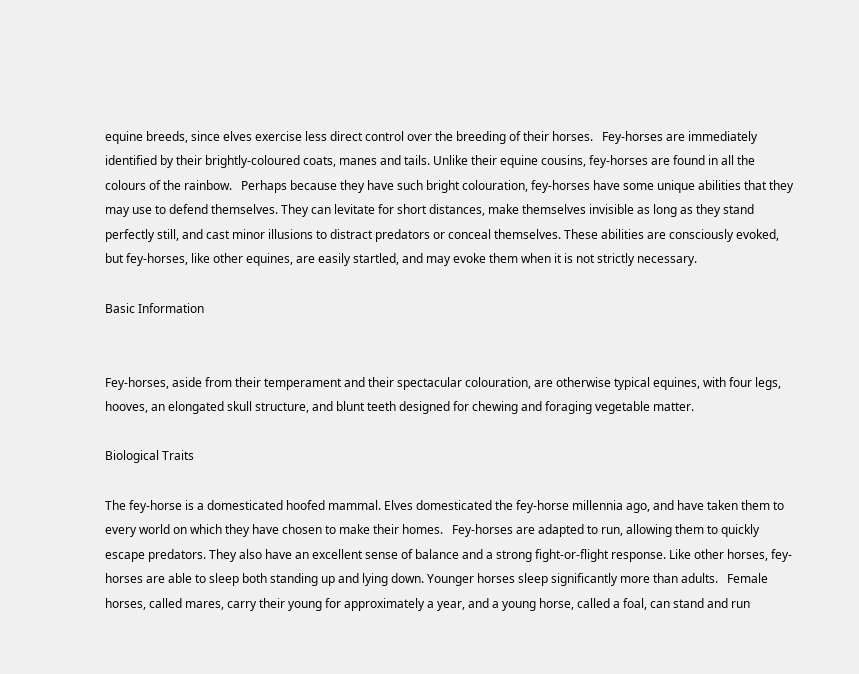equine breeds, since elves exercise less direct control over the breeding of their horses.   Fey-horses are immediately identified by their brightly-coloured coats, manes and tails. Unlike their equine cousins, fey-horses are found in all the colours of the rainbow.   Perhaps because they have such bright colouration, fey-horses have some unique abilities that they may use to defend themselves. They can levitate for short distances, make themselves invisible as long as they stand perfectly still, and cast minor illusions to distract predators or conceal themselves. These abilities are consciously evoked, but fey-horses, like other equines, are easily startled, and may evoke them when it is not strictly necessary.

Basic Information


Fey-horses, aside from their temperament and their spectacular colouration, are otherwise typical equines, with four legs, hooves, an elongated skull structure, and blunt teeth designed for chewing and foraging vegetable matter.

Biological Traits

The fey-horse is a domesticated hoofed mammal. Elves domesticated the fey-horse millennia ago, and have taken them to every world on which they have chosen to make their homes.   Fey-horses are adapted to run, allowing them to quickly escape predators. They also have an excellent sense of balance and a strong fight-or-flight response. Like other horses, fey-horses are able to sleep both standing up and lying down. Younger horses sleep significantly more than adults.   Female horses, called mares, carry their young for approximately a year, and a young horse, called a foal, can stand and run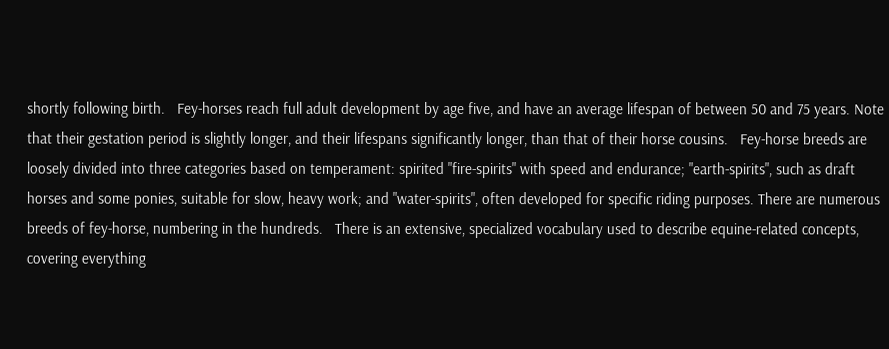shortly following birth.   Fey-horses reach full adult development by age five, and have an average lifespan of between 50 and 75 years. Note that their gestation period is slightly longer, and their lifespans significantly longer, than that of their horse cousins.   Fey-horse breeds are loosely divided into three categories based on temperament: spirited "fire-spirits" with speed and endurance; "earth-spirits", such as draft horses and some ponies, suitable for slow, heavy work; and "water-spirits", often developed for specific riding purposes. There are numerous breeds of fey-horse, numbering in the hundreds.   There is an extensive, specialized vocabulary used to describe equine-related concepts, covering everything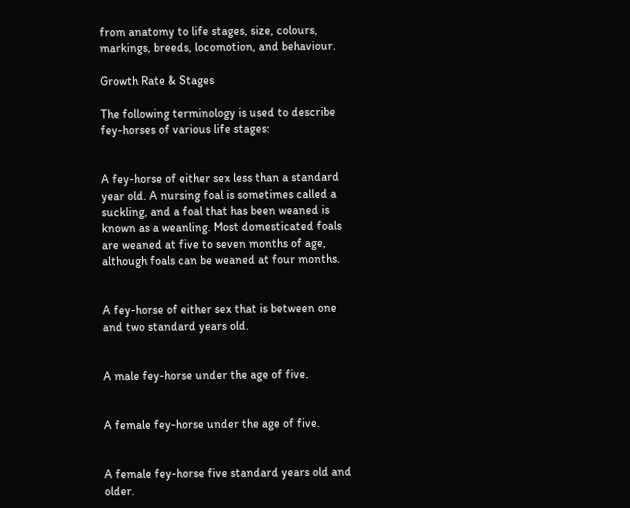from anatomy to life stages, size, colours, markings, breeds, locomotion, and behaviour.

Growth Rate & Stages

The following terminology is used to describe fey-horses of various life stages:


A fey-horse of either sex less than a standard year old. A nursing foal is sometimes called a suckling, and a foal that has been weaned is known as a weanling. Most domesticated foals are weaned at five to seven months of age, although foals can be weaned at four months.


A fey-horse of either sex that is between one and two standard years old.


A male fey-horse under the age of five.


A female fey-horse under the age of five.


A female fey-horse five standard years old and older.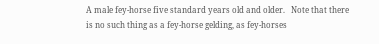A male fey-horse five standard years old and older.   Note that there is no such thing as a fey-horse gelding, as fey-horses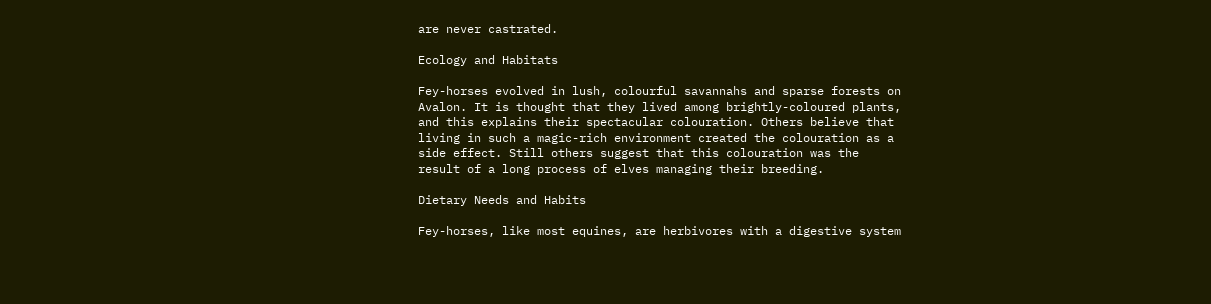are never castrated.

Ecology and Habitats

Fey-horses evolved in lush, colourful savannahs and sparse forests on Avalon. It is thought that they lived among brightly-coloured plants, and this explains their spectacular colouration. Others believe that living in such a magic-rich environment created the colouration as a side effect. Still others suggest that this colouration was the result of a long process of elves managing their breeding.

Dietary Needs and Habits

Fey-horses, like most equines, are herbivores with a digestive system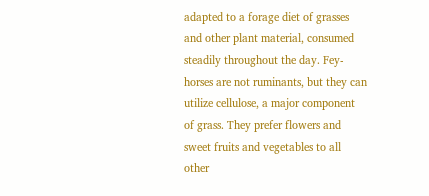adapted to a forage diet of grasses and other plant material, consumed steadily throughout the day. Fey-horses are not ruminants, but they can utilize cellulose, a major component of grass. They prefer flowers and sweet fruits and vegetables to all other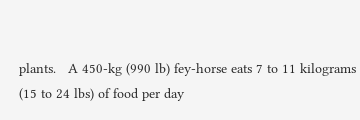plants.   A 450-kg (990 lb) fey-horse eats 7 to 11 kilograms (15 to 24 lbs) of food per day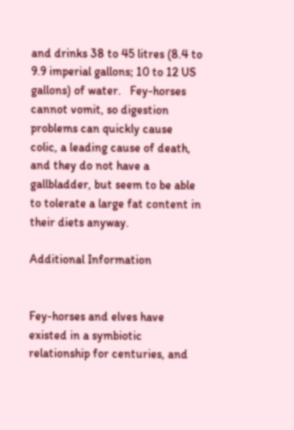and drinks 38 to 45 litres (8.4 to 9.9 imperial gallons; 10 to 12 US gallons) of water.   Fey-horses cannot vomit, so digestion problems can quickly cause colic, a leading cause of death, and they do not have a gallbladder, but seem to be able to tolerate a large fat content in their diets anyway.

Additional Information


Fey-horses and elves have existed in a symbiotic relationship for centuries, and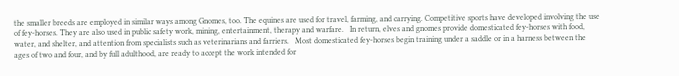the smaller breeds are employed in similar ways among Gnomes, too. The equines are used for travel, farming, and carrying. Competitive sports have developed involving the use of fey-horses. They are also used in public safety work, mining, entertainment, therapy and warfare.   In return, elves and gnomes provide domesticated fey-horses with food, water, and shelter, and attention from specialists such as veterinarians and farriers.   Most domesticated fey-horses begin training under a saddle or in a harness between the ages of two and four, and by full adulthood, are ready to accept the work intended for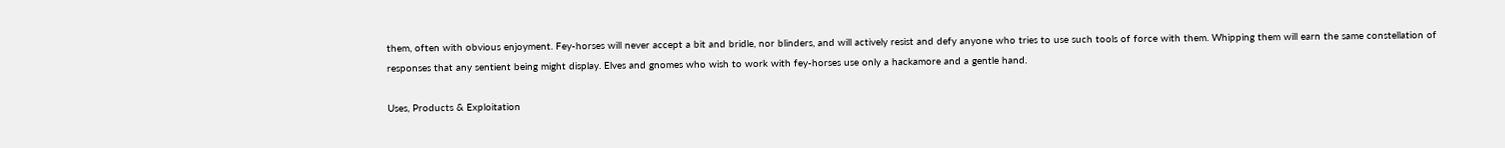them, often with obvious enjoyment. Fey-horses will never accept a bit and bridle, nor blinders, and will actively resist and defy anyone who tries to use such tools of force with them. Whipping them will earn the same constellation of responses that any sentient being might display. Elves and gnomes who wish to work with fey-horses use only a hackamore and a gentle hand.

Uses, Products & Exploitation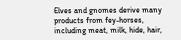Elves and gnomes derive many products from fey-horses, including meat, milk, hide, hair,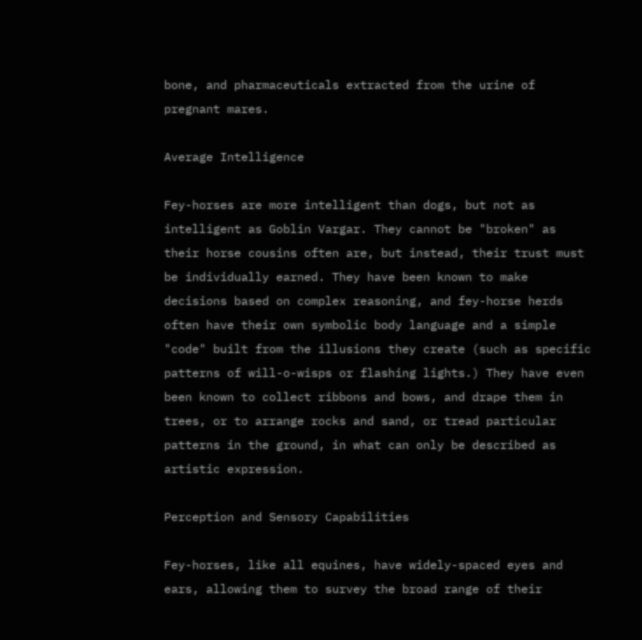bone, and pharmaceuticals extracted from the urine of pregnant mares.

Average Intelligence

Fey-horses are more intelligent than dogs, but not as intelligent as Goblin Vargar. They cannot be "broken" as their horse cousins often are, but instead, their trust must be individually earned. They have been known to make decisions based on complex reasoning, and fey-horse herds often have their own symbolic body language and a simple "code" built from the illusions they create (such as specific patterns of will-o-wisps or flashing lights.) They have even been known to collect ribbons and bows, and drape them in trees, or to arrange rocks and sand, or tread particular patterns in the ground, in what can only be described as artistic expression.

Perception and Sensory Capabilities

Fey-horses, like all equines, have widely-spaced eyes and ears, allowing them to survey the broad range of their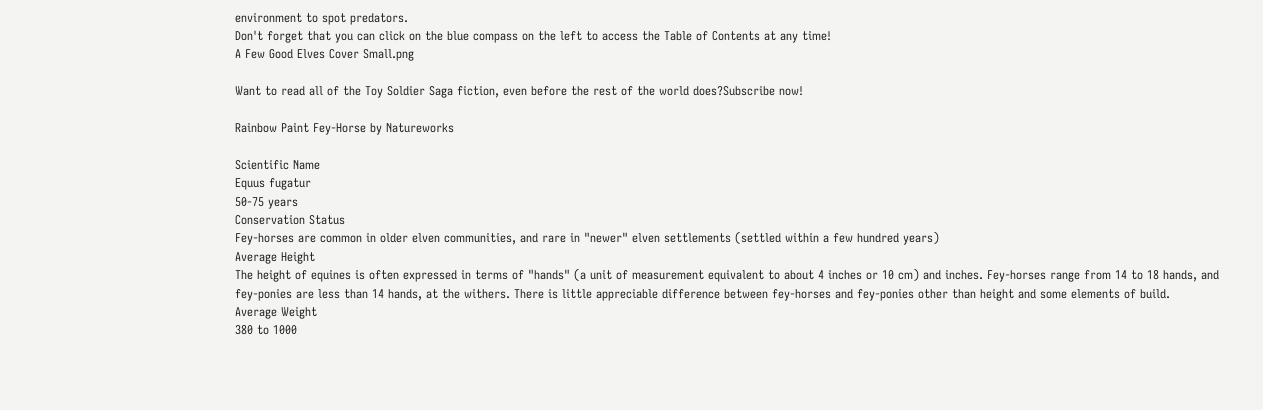environment to spot predators.
Don't forget that you can click on the blue compass on the left to access the Table of Contents at any time!
A Few Good Elves Cover Small.png

Want to read all of the Toy Soldier Saga fiction, even before the rest of the world does?Subscribe now!

Rainbow Paint Fey-Horse by Natureworks

Scientific Name
Equus fugatur
50-75 years
Conservation Status
Fey-horses are common in older elven communities, and rare in "newer" elven settlements (settled within a few hundred years)
Average Height
The height of equines is often expressed in terms of "hands" (a unit of measurement equivalent to about 4 inches or 10 cm) and inches. Fey-horses range from 14 to 18 hands, and fey-ponies are less than 14 hands, at the withers. There is little appreciable difference between fey-horses and fey-ponies other than height and some elements of build.
Average Weight
380 to 1000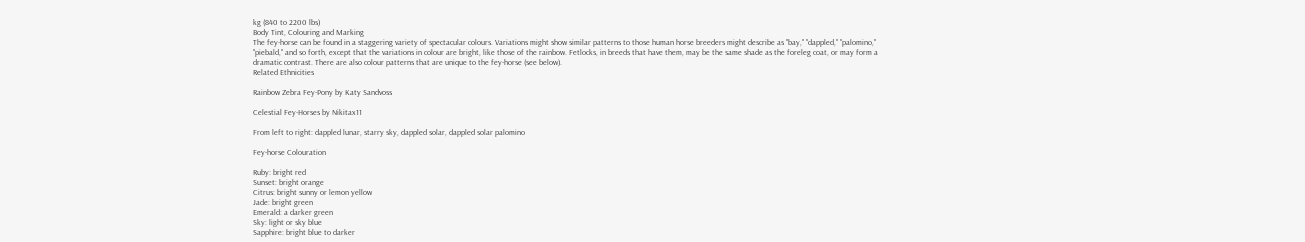kg (840 to 2200 lbs)
Body Tint, Colouring and Marking
The fey-horse can be found in a staggering variety of spectacular colours. Variations might show similar patterns to those human horse breeders might describe as "bay," "dappled," "palomino," "piebald," and so forth, except that the variations in colour are bright, like those of the rainbow. Fetlocks, in breeds that have them, may be the same shade as the foreleg coat, or may form a dramatic contrast. There are also colour patterns that are unique to the fey-horse (see below).
Related Ethnicities

Rainbow Zebra Fey-Pony by Katy Sandvoss

Celestial Fey-Horses by Nikitax11

From left to right: dappled lunar, starry sky, dappled solar, dappled solar palomino

Fey-horse Colouration

Ruby: bright red
Sunset: bright orange
Citrus: bright sunny or lemon yellow
Jade: bright green
Emerald: a darker green
Sky: light or sky blue
Sapphire: bright blue to darker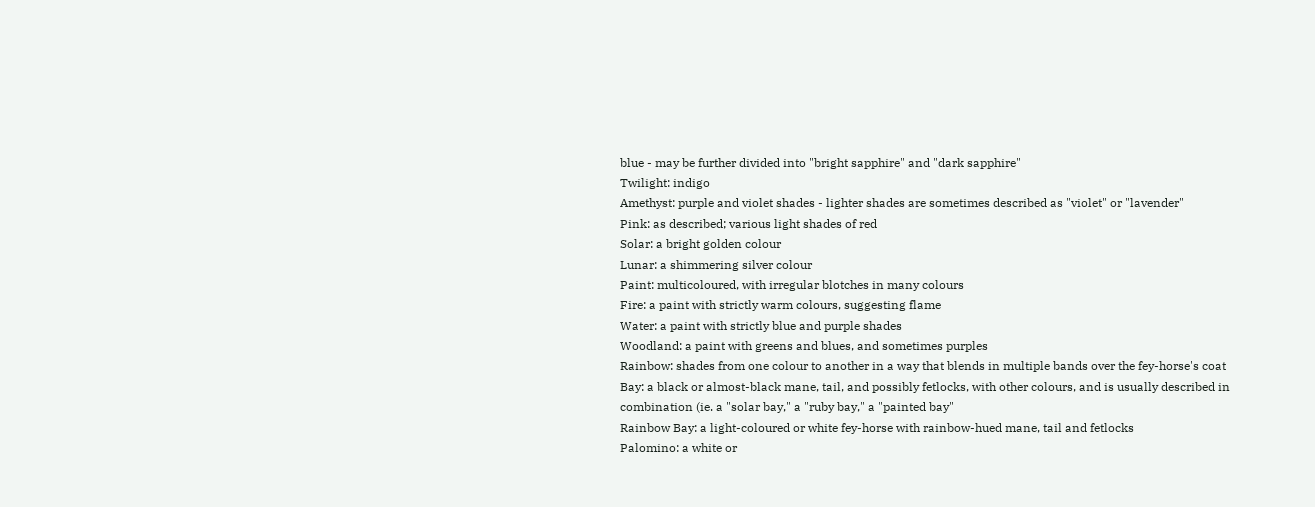blue - may be further divided into "bright sapphire" and "dark sapphire"
Twilight: indigo
Amethyst: purple and violet shades - lighter shades are sometimes described as "violet" or "lavender"
Pink: as described; various light shades of red
Solar: a bright golden colour
Lunar: a shimmering silver colour
Paint: multicoloured, with irregular blotches in many colours
Fire: a paint with strictly warm colours, suggesting flame
Water: a paint with strictly blue and purple shades
Woodland: a paint with greens and blues, and sometimes purples
Rainbow: shades from one colour to another in a way that blends in multiple bands over the fey-horse's coat
Bay: a black or almost-black mane, tail, and possibly fetlocks, with other colours, and is usually described in combination (ie. a "solar bay," a "ruby bay," a "painted bay"
Rainbow Bay: a light-coloured or white fey-horse with rainbow-hued mane, tail and fetlocks
Palomino: a white or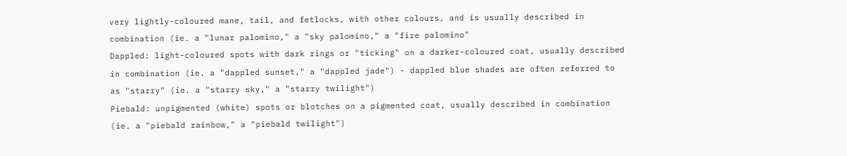very lightly-coloured mane, tail, and fetlocks, with other colours, and is usually described in combination (ie. a "lunar palomino," a "sky palomino," a "fire palomino"
Dappled: light-coloured spots with dark rings or "ticking" on a darker-coloured coat, usually described in combination (ie. a "dappled sunset," a "dappled jade") - dappled blue shades are often referred to as "starry" (ie. a "starry sky," a "starry twilight")
Piebald: unpigmented (white) spots or blotches on a pigmented coat, usually described in combination (ie. a "piebald rainbow," a "piebald twilight")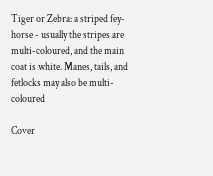Tiger or Zebra: a striped fey-horse - usually the stripes are multi-coloured, and the main coat is white. Manes, tails, and fetlocks may also be multi-coloured

Cover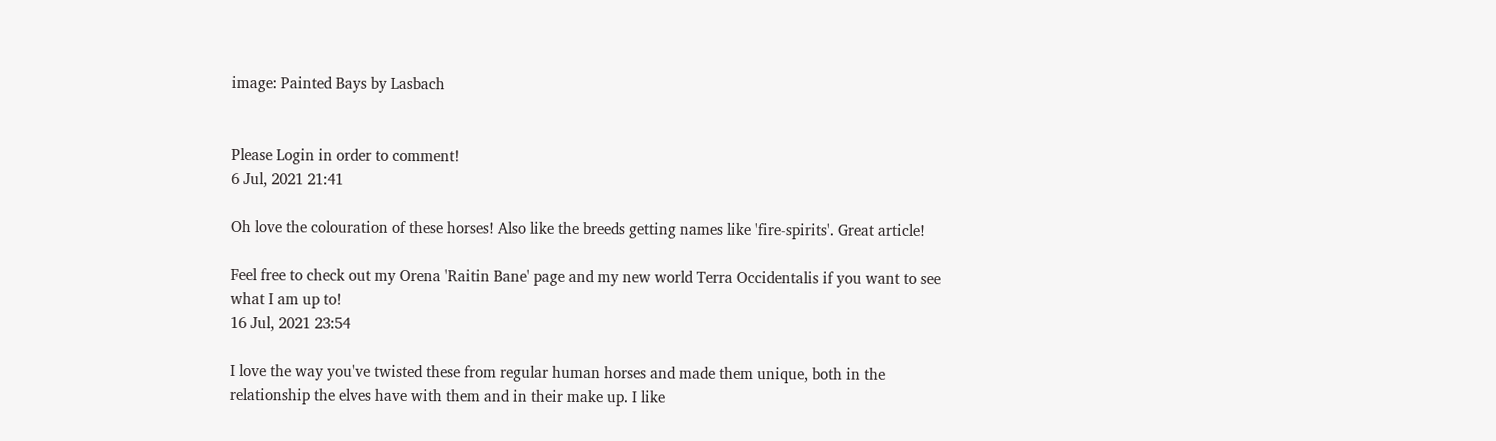image: Painted Bays by Lasbach


Please Login in order to comment!
6 Jul, 2021 21:41

Oh love the colouration of these horses! Also like the breeds getting names like 'fire-spirits'. Great article!

Feel free to check out my Orena 'Raitin Bane' page and my new world Terra Occidentalis if you want to see what I am up to!
16 Jul, 2021 23:54

I love the way you've twisted these from regular human horses and made them unique, both in the relationship the elves have with them and in their make up. I like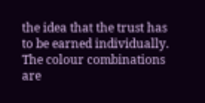the idea that the trust has to be earned individually. The colour combinations are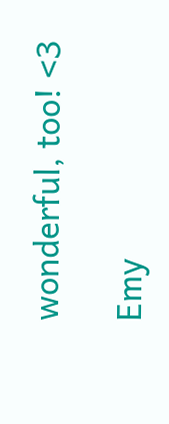wonderful, too! <3

Emy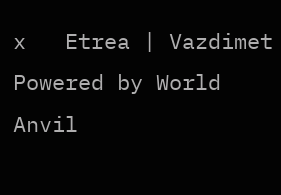x   Etrea | Vazdimet
Powered by World Anvil